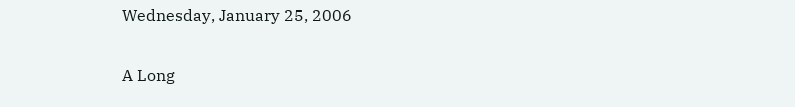Wednesday, January 25, 2006

A Long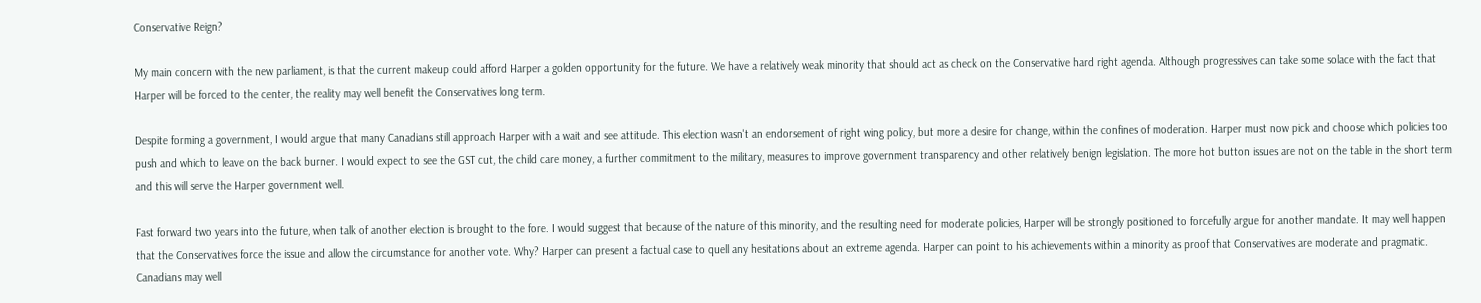Conservative Reign?

My main concern with the new parliament, is that the current makeup could afford Harper a golden opportunity for the future. We have a relatively weak minority that should act as check on the Conservative hard right agenda. Although progressives can take some solace with the fact that Harper will be forced to the center, the reality may well benefit the Conservatives long term.

Despite forming a government, I would argue that many Canadians still approach Harper with a wait and see attitude. This election wasn't an endorsement of right wing policy, but more a desire for change, within the confines of moderation. Harper must now pick and choose which policies too push and which to leave on the back burner. I would expect to see the GST cut, the child care money, a further commitment to the military, measures to improve government transparency and other relatively benign legislation. The more hot button issues are not on the table in the short term and this will serve the Harper government well.

Fast forward two years into the future, when talk of another election is brought to the fore. I would suggest that because of the nature of this minority, and the resulting need for moderate policies, Harper will be strongly positioned to forcefully argue for another mandate. It may well happen that the Conservatives force the issue and allow the circumstance for another vote. Why? Harper can present a factual case to quell any hesitations about an extreme agenda. Harper can point to his achievements within a minority as proof that Conservatives are moderate and pragmatic. Canadians may well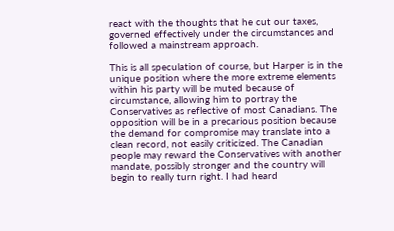react with the thoughts that he cut our taxes, governed effectively under the circumstances and followed a mainstream approach.

This is all speculation of course, but Harper is in the unique position where the more extreme elements within his party will be muted because of circumstance, allowing him to portray the Conservatives as reflective of most Canadians. The opposition will be in a precarious position because the demand for compromise may translate into a clean record, not easily criticized. The Canadian people may reward the Conservatives with another mandate, possibly stronger and the country will begin to really turn right. I had heard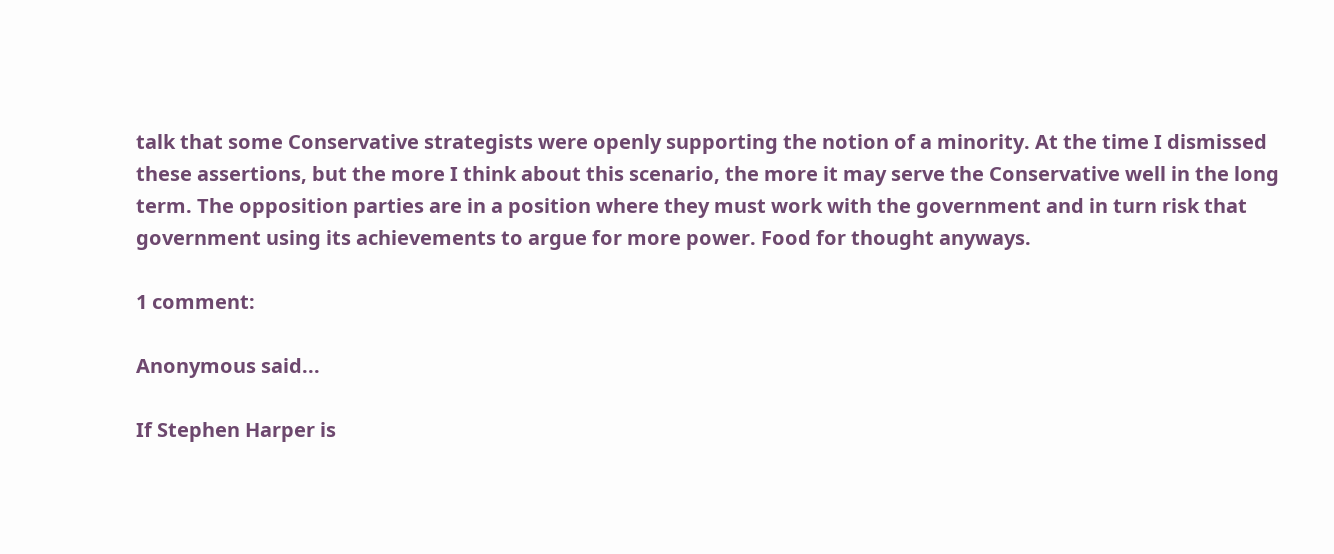talk that some Conservative strategists were openly supporting the notion of a minority. At the time I dismissed these assertions, but the more I think about this scenario, the more it may serve the Conservative well in the long term. The opposition parties are in a position where they must work with the government and in turn risk that government using its achievements to argue for more power. Food for thought anyways.

1 comment:

Anonymous said...

If Stephen Harper is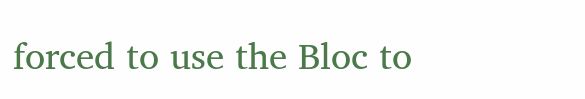forced to use the Bloc to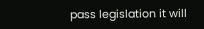pass legislation it will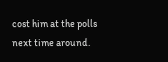cost him at the polls next time around.